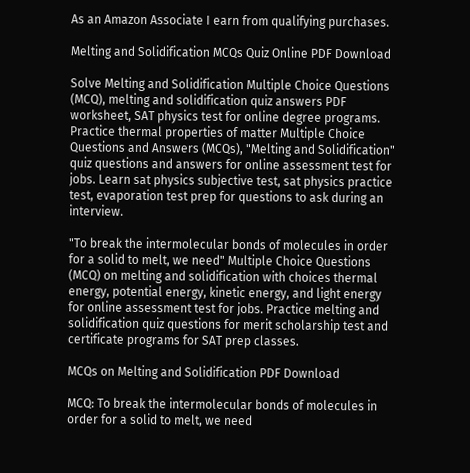As an Amazon Associate I earn from qualifying purchases.

Melting and Solidification MCQs Quiz Online PDF Download

Solve Melting and Solidification Multiple Choice Questions (MCQ), melting and solidification quiz answers PDF worksheet, SAT physics test for online degree programs. Practice thermal properties of matter Multiple Choice Questions and Answers (MCQs), "Melting and Solidification" quiz questions and answers for online assessment test for jobs. Learn sat physics subjective test, sat physics practice test, evaporation test prep for questions to ask during an interview.

"To break the intermolecular bonds of molecules in order for a solid to melt, we need" Multiple Choice Questions (MCQ) on melting and solidification with choices thermal energy, potential energy, kinetic energy, and light energy for online assessment test for jobs. Practice melting and solidification quiz questions for merit scholarship test and certificate programs for SAT prep classes.

MCQs on Melting and Solidification PDF Download

MCQ: To break the intermolecular bonds of molecules in order for a solid to melt, we need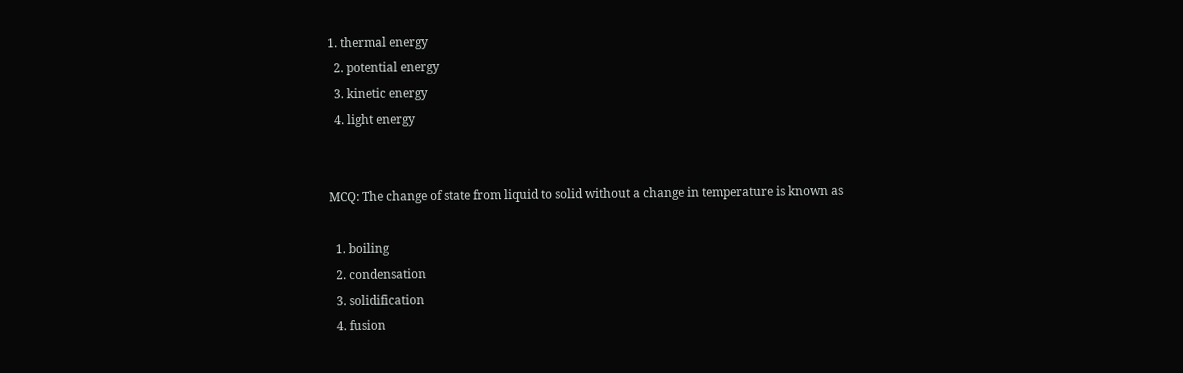1. thermal energy
  2. potential energy
  3. kinetic energy
  4. light energy


MCQ: The change of state from liquid to solid without a change in temperature is known as

  1. boiling
  2. condensation
  3. solidification
  4. fusion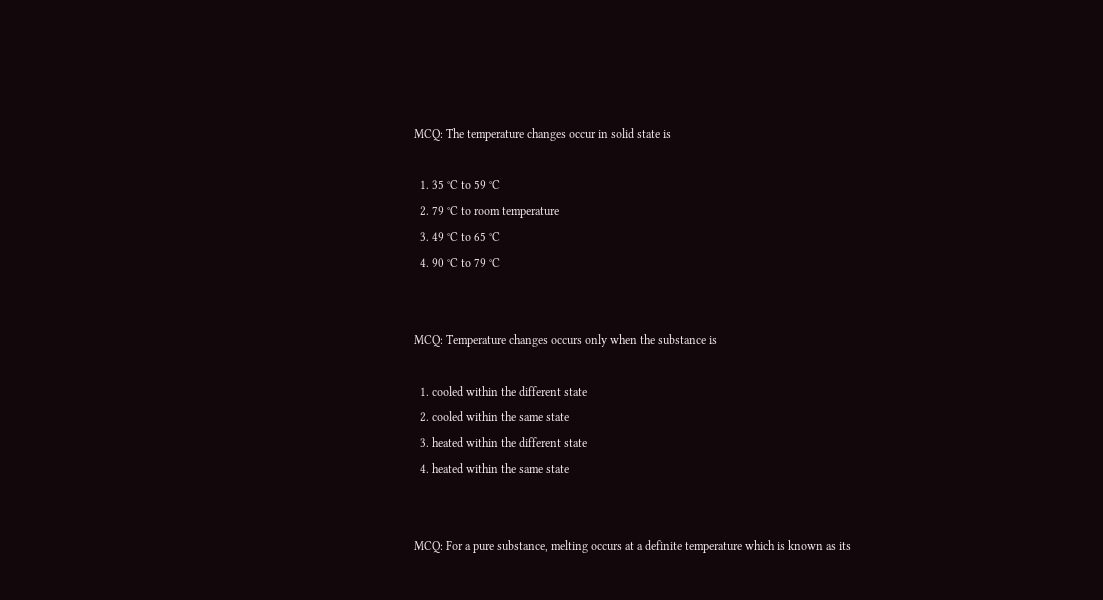MCQ: The temperature changes occur in solid state is

  1. 35 °C to 59 °C
  2. 79 °C to room temperature
  3. 49 °C to 65 °C
  4. 90 °C to 79 °C


MCQ: Temperature changes occurs only when the substance is

  1. cooled within the different state
  2. cooled within the same state
  3. heated within the different state
  4. heated within the same state


MCQ: For a pure substance, melting occurs at a definite temperature which is known as its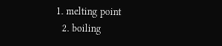1. melting point
  2. boiling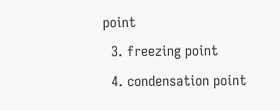point
  3. freezing point
  4. condensation point